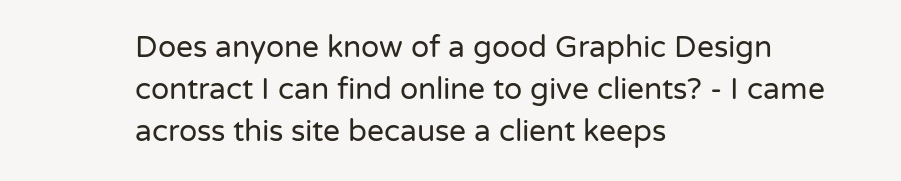Does anyone know of a good Graphic Design contract I can find online to give clients? - I came across this site because a client keeps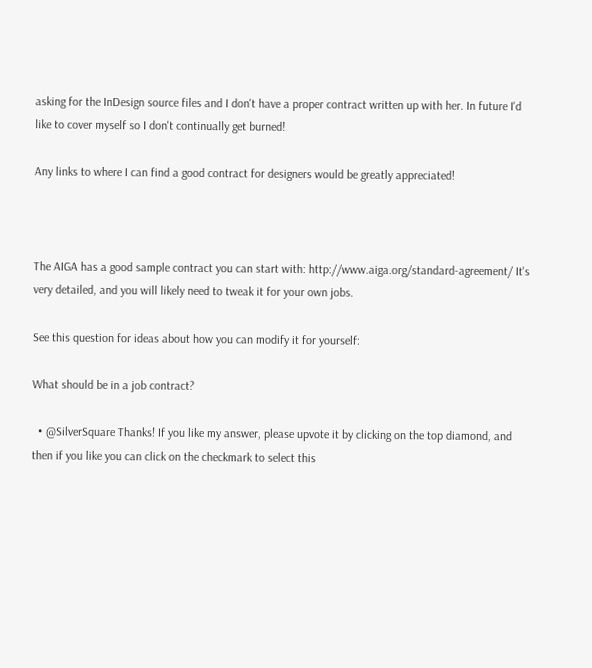asking for the InDesign source files and I don't have a proper contract written up with her. In future I'd like to cover myself so I don't continually get burned!

Any links to where I can find a good contract for designers would be greatly appreciated!



The AIGA has a good sample contract you can start with: http://www.aiga.org/standard-agreement/ It's very detailed, and you will likely need to tweak it for your own jobs.

See this question for ideas about how you can modify it for yourself:

What should be in a job contract?

  • @SilverSquare Thanks! If you like my answer, please upvote it by clicking on the top diamond, and then if you like you can click on the checkmark to select this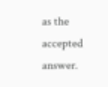as the accepted answer.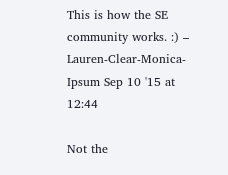This is how the SE community works. :) – Lauren-Clear-Monica-Ipsum Sep 10 '15 at 12:44

Not the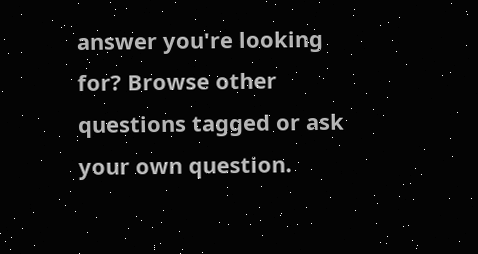answer you're looking for? Browse other questions tagged or ask your own question.